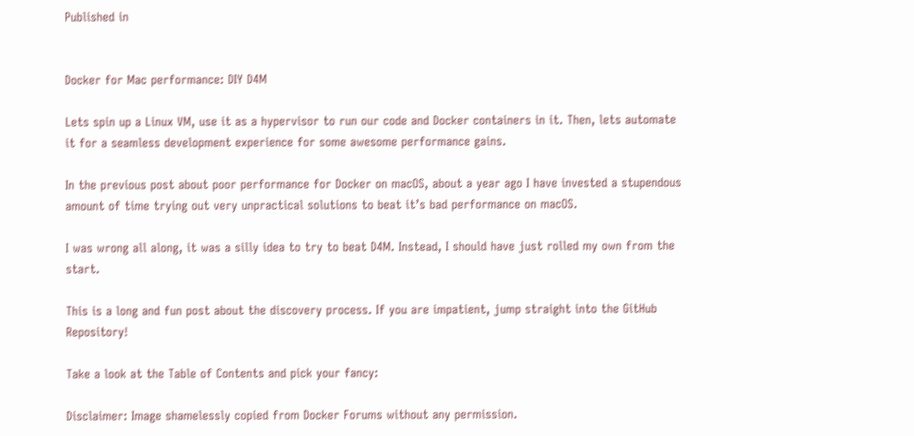Published in


Docker for Mac performance: DIY D4M

Lets spin up a Linux VM, use it as a hypervisor to run our code and Docker containers in it. Then, lets automate it for a seamless development experience for some awesome performance gains.

In the previous post about poor performance for Docker on macOS, about a year ago I have invested a stupendous amount of time trying out very unpractical solutions to beat it’s bad performance on macOS.

I was wrong all along, it was a silly idea to try to beat D4M. Instead, I should have just rolled my own from the start.

This is a long and fun post about the discovery process. If you are impatient, jump straight into the GitHub Repository!

Take a look at the Table of Contents and pick your fancy:

Disclaimer: Image shamelessly copied from Docker Forums without any permission.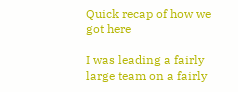Quick recap of how we got here

I was leading a fairly large team on a fairly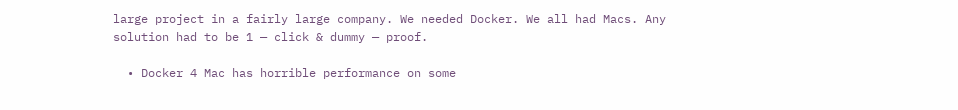large project in a fairly large company. We needed Docker. We all had Macs. Any solution had to be 1 — click & dummy — proof.

  • Docker 4 Mac has horrible performance on some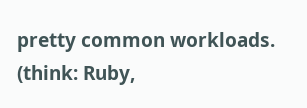pretty common workloads. (think: Ruby,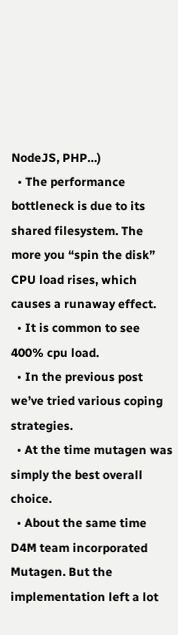NodeJS, PHP…)
  • The performance bottleneck is due to its shared filesystem. The more you “spin the disk” CPU load rises, which causes a runaway effect.
  • It is common to see 400% cpu load.
  • In the previous post we’ve tried various coping strategies.
  • At the time mutagen was simply the best overall choice.
  • About the same time D4M team incorporated Mutagen. But the implementation left a lot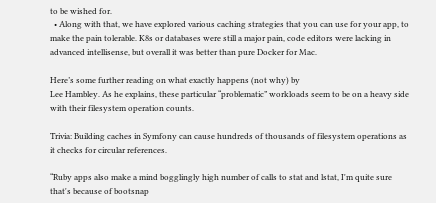to be wished for.
  • Along with that, we have explored various caching strategies that you can use for your app, to make the pain tolerable. K8s or databases were still a major pain, code editors were lacking in advanced intellisense, but overall it was better than pure Docker for Mac.

Here’s some further reading on what exactly happens (not why) by
Lee Hambley. As he explains, these particular “problematic” workloads seem to be on a heavy side with their filesystem operation counts.

Trivia: Building caches in Symfony can cause hundreds of thousands of filesystem operations as it checks for circular references.

“Ruby apps also make a mind bogglingly high number of calls to stat and lstat, I'm quite sure that's because of bootsnap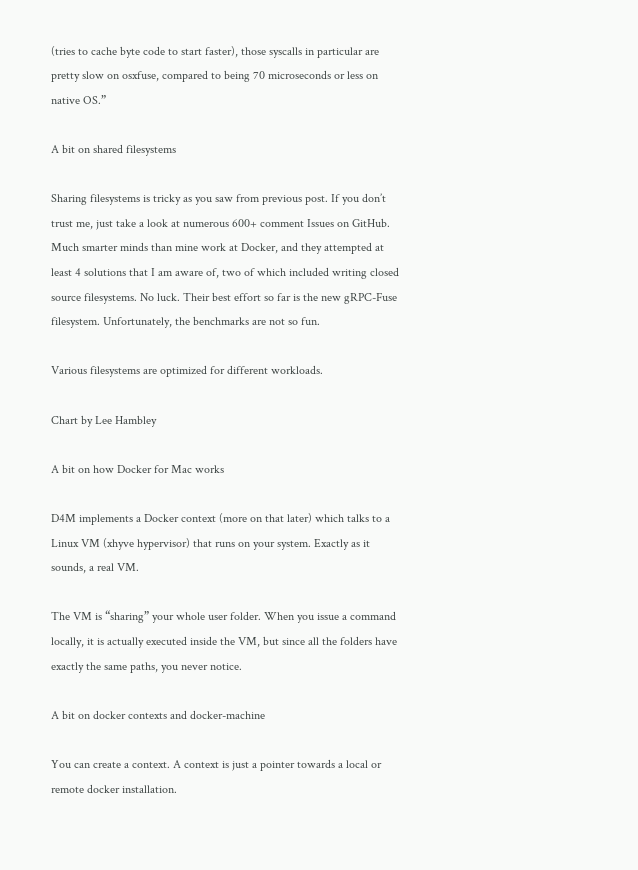(tries to cache byte code to start faster), those syscalls in particular are pretty slow on osxfuse, compared to being 70 microseconds or less on native OS.”

A bit on shared filesystems

Sharing filesystems is tricky as you saw from previous post. If you don’t trust me, just take a look at numerous 600+ comment Issues on GitHub. Much smarter minds than mine work at Docker, and they attempted at least 4 solutions that I am aware of, two of which included writing closed source filesystems. No luck. Their best effort so far is the new gRPC-Fuse filesystem. Unfortunately, the benchmarks are not so fun.

Various filesystems are optimized for different workloads.

Chart by Lee Hambley

A bit on how Docker for Mac works

D4M implements a Docker context (more on that later) which talks to a Linux VM (xhyve hypervisor) that runs on your system. Exactly as it sounds, a real VM.

The VM is “sharing” your whole user folder. When you issue a command locally, it is actually executed inside the VM, but since all the folders have exactly the same paths, you never notice.

A bit on docker contexts and docker-machine

You can create a context. A context is just a pointer towards a local or remote docker installation.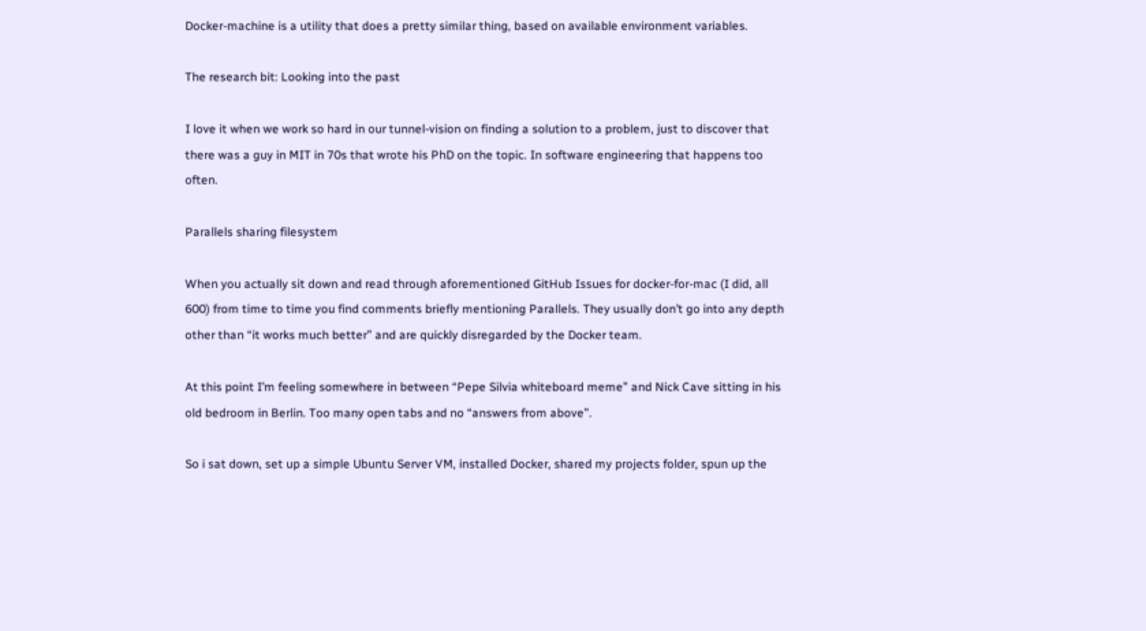Docker-machine is a utility that does a pretty similar thing, based on available environment variables.

The research bit: Looking into the past

I love it when we work so hard in our tunnel-vision on finding a solution to a problem, just to discover that there was a guy in MIT in 70s that wrote his PhD on the topic. In software engineering that happens too often.

Parallels sharing filesystem

When you actually sit down and read through aforementioned GitHub Issues for docker-for-mac (I did, all 600) from time to time you find comments briefly mentioning Parallels. They usually don’t go into any depth other than “it works much better” and are quickly disregarded by the Docker team.

At this point I’m feeling somewhere in between “Pepe Silvia whiteboard meme” and Nick Cave sitting in his old bedroom in Berlin. Too many open tabs and no “answers from above”.

So i sat down, set up a simple Ubuntu Server VM, installed Docker, shared my projects folder, spun up the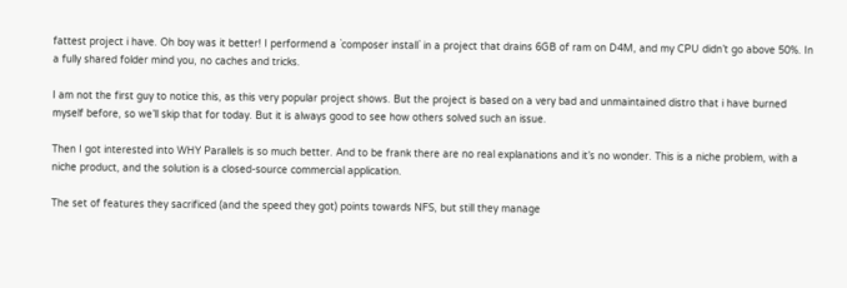fattest project i have. Oh boy was it better! I performend a `composer install` in a project that drains 6GB of ram on D4M, and my CPU didn’t go above 50%. In a fully shared folder mind you, no caches and tricks.

I am not the first guy to notice this, as this very popular project shows. But the project is based on a very bad and unmaintained distro that i have burned myself before, so we’ll skip that for today. But it is always good to see how others solved such an issue.

Then I got interested into WHY Parallels is so much better. And to be frank there are no real explanations and it’s no wonder. This is a niche problem, with a niche product, and the solution is a closed-source commercial application.

The set of features they sacrificed (and the speed they got) points towards NFS, but still they manage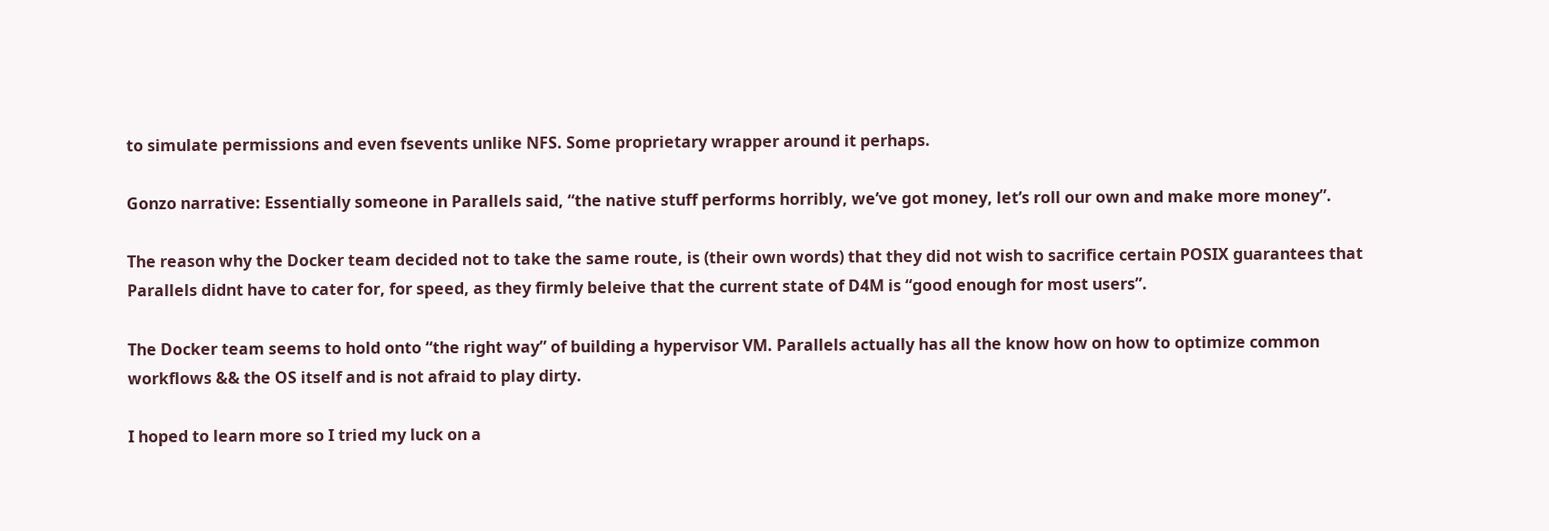to simulate permissions and even fsevents unlike NFS. Some proprietary wrapper around it perhaps.

Gonzo narrative: Essentially someone in Parallels said, “the native stuff performs horribly, we’ve got money, let’s roll our own and make more money”.

The reason why the Docker team decided not to take the same route, is (their own words) that they did not wish to sacrifice certain POSIX guarantees that Parallels didnt have to cater for, for speed, as they firmly beleive that the current state of D4M is “good enough for most users”.

The Docker team seems to hold onto “the right way” of building a hypervisor VM. Parallels actually has all the know how on how to optimize common workflows && the OS itself and is not afraid to play dirty.

I hoped to learn more so I tried my luck on a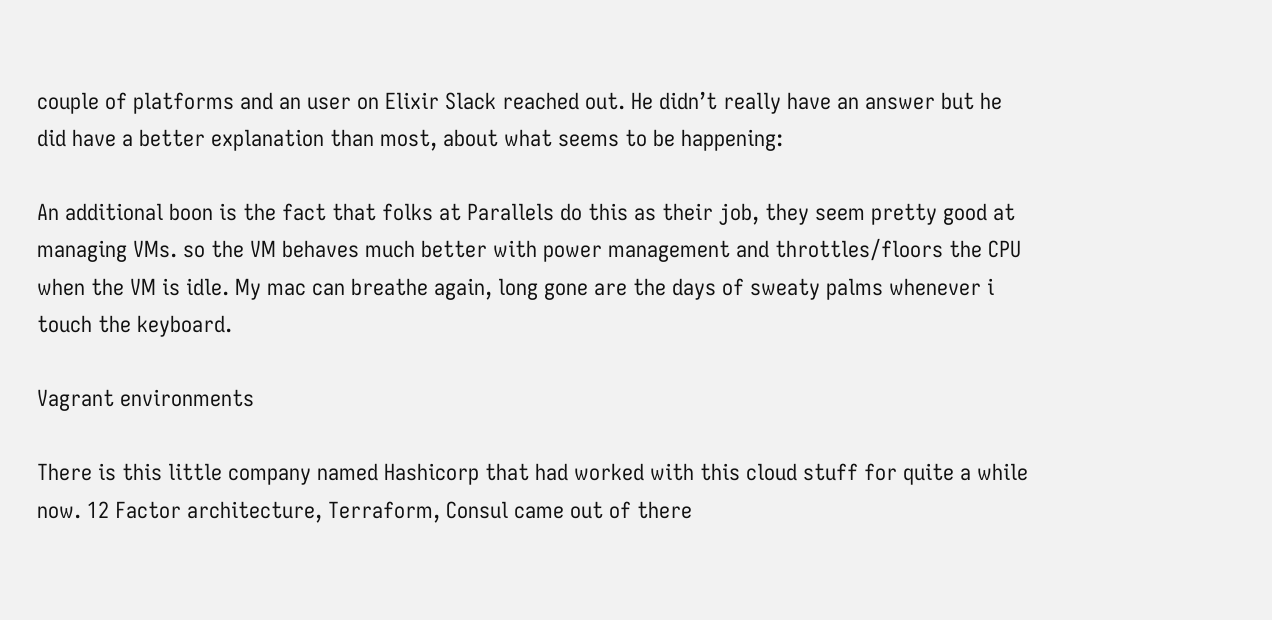couple of platforms and an user on Elixir Slack reached out. He didn’t really have an answer but he did have a better explanation than most, about what seems to be happening:

An additional boon is the fact that folks at Parallels do this as their job, they seem pretty good at managing VMs. so the VM behaves much better with power management and throttles/floors the CPU when the VM is idle. My mac can breathe again, long gone are the days of sweaty palms whenever i touch the keyboard.

Vagrant environments

There is this little company named Hashicorp that had worked with this cloud stuff for quite a while now. 12 Factor architecture, Terraform, Consul came out of there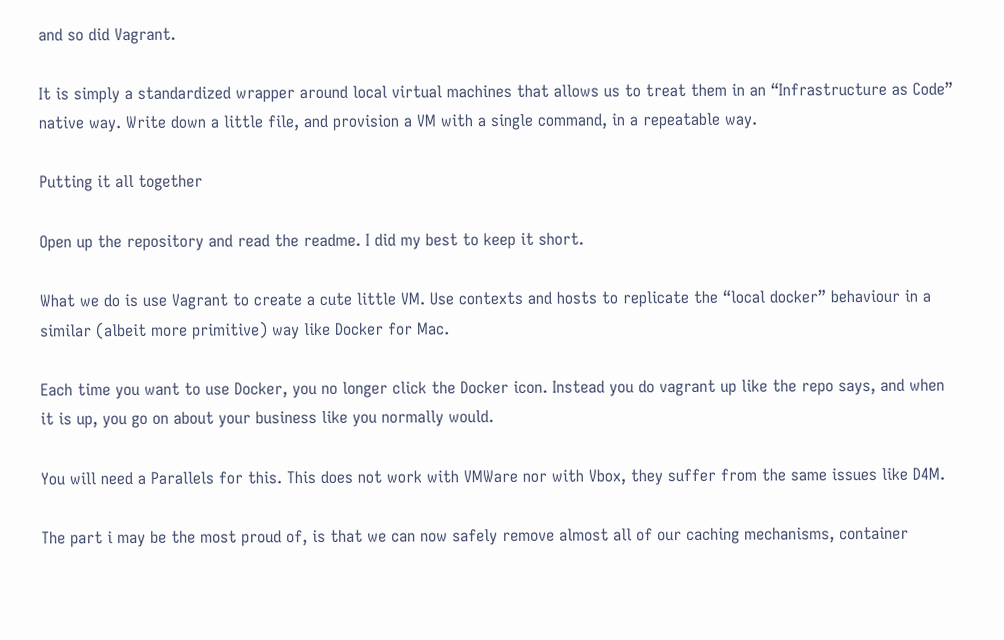and so did Vagrant.

It is simply a standardized wrapper around local virtual machines that allows us to treat them in an “Infrastructure as Code” native way. Write down a little file, and provision a VM with a single command, in a repeatable way.

Putting it all together

Open up the repository and read the readme. I did my best to keep it short.

What we do is use Vagrant to create a cute little VM. Use contexts and hosts to replicate the “local docker” behaviour in a similar (albeit more primitive) way like Docker for Mac.

Each time you want to use Docker, you no longer click the Docker icon. Instead you do vagrant up like the repo says, and when it is up, you go on about your business like you normally would.

You will need a Parallels for this. This does not work with VMWare nor with Vbox, they suffer from the same issues like D4M.

The part i may be the most proud of, is that we can now safely remove almost all of our caching mechanisms, container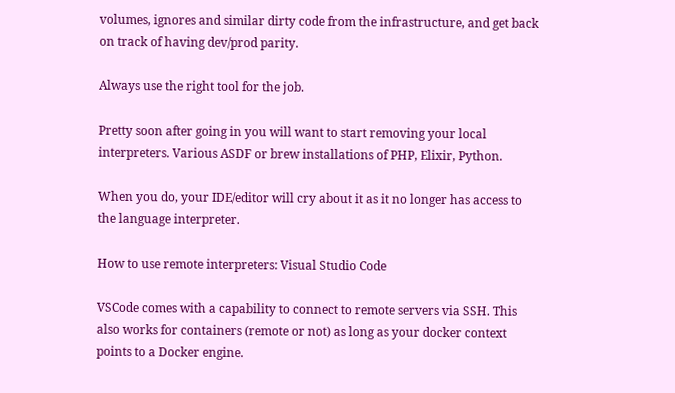volumes, ignores and similar dirty code from the infrastructure, and get back on track of having dev/prod parity.

Always use the right tool for the job.

Pretty soon after going in you will want to start removing your local interpreters. Various ASDF or brew installations of PHP, Elixir, Python.

When you do, your IDE/editor will cry about it as it no longer has access to the language interpreter.

How to use remote interpreters: Visual Studio Code

VSCode comes with a capability to connect to remote servers via SSH. This also works for containers (remote or not) as long as your docker context points to a Docker engine.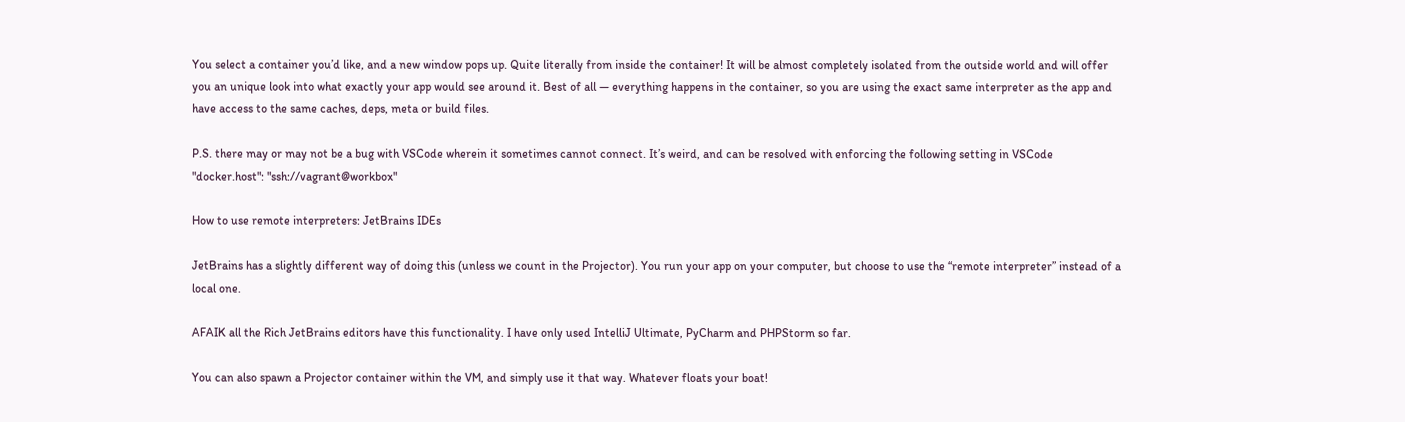You select a container you’d like, and a new window pops up. Quite literally from inside the container! It will be almost completely isolated from the outside world and will offer you an unique look into what exactly your app would see around it. Best of all — everything happens in the container, so you are using the exact same interpreter as the app and have access to the same caches, deps, meta or build files.

P.S. there may or may not be a bug with VSCode wherein it sometimes cannot connect. It’s weird, and can be resolved with enforcing the following setting in VSCode "docker.host": "ssh://vagrant@workbox"

How to use remote interpreters: JetBrains IDEs

JetBrains has a slightly different way of doing this (unless we count in the Projector). You run your app on your computer, but choose to use the “remote interpreter” instead of a local one.

AFAIK all the Rich JetBrains editors have this functionality. I have only used IntelliJ Ultimate, PyCharm and PHPStorm so far.

You can also spawn a Projector container within the VM, and simply use it that way. Whatever floats your boat!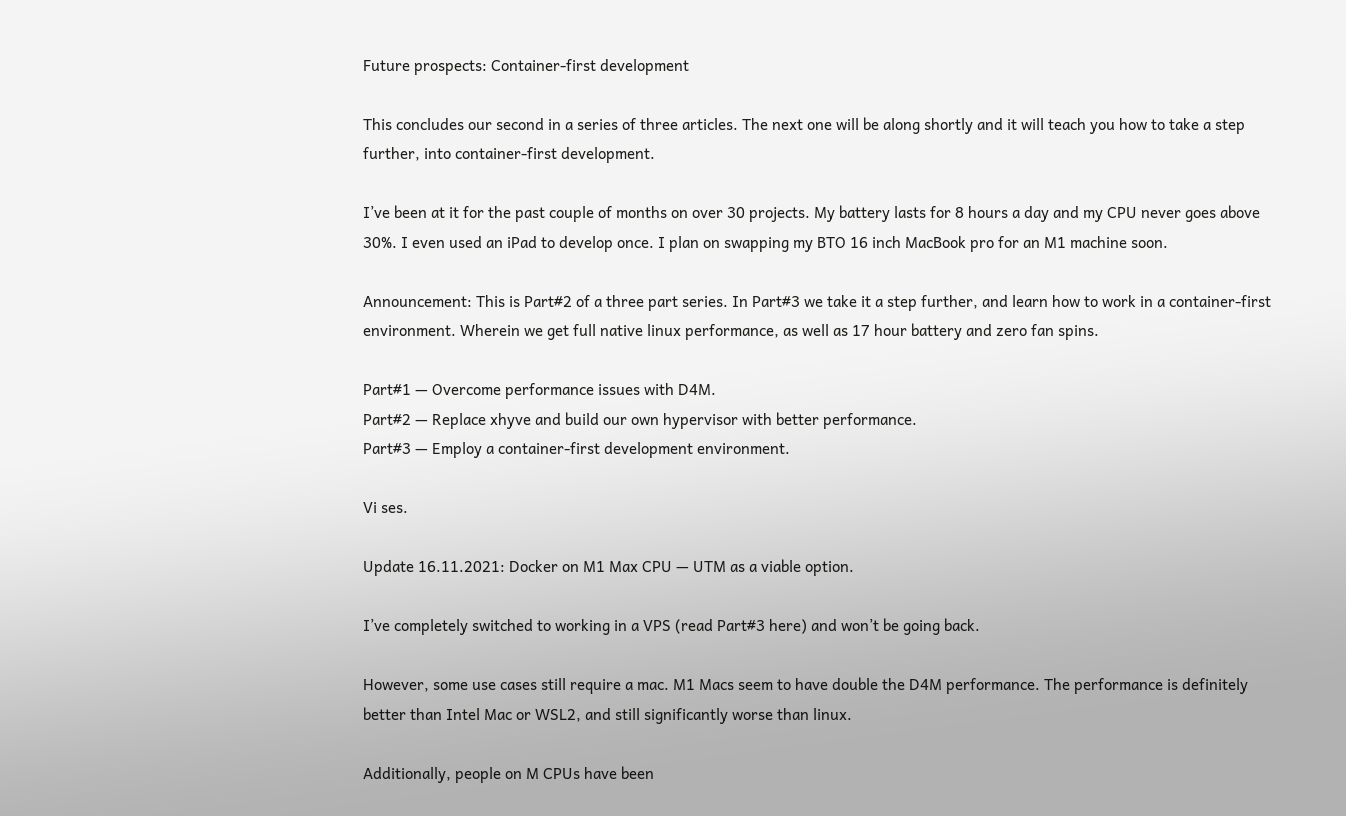Future prospects: Container-first development

This concludes our second in a series of three articles. The next one will be along shortly and it will teach you how to take a step further, into container-first development.

I’ve been at it for the past couple of months on over 30 projects. My battery lasts for 8 hours a day and my CPU never goes above 30%. I even used an iPad to develop once. I plan on swapping my BTO 16 inch MacBook pro for an M1 machine soon.

Announcement: This is Part#2 of a three part series. In Part#3 we take it a step further, and learn how to work in a container-first environment. Wherein we get full native linux performance, as well as 17 hour battery and zero fan spins.

Part#1 — Overcome performance issues with D4M.
Part#2 — Replace xhyve and build our own hypervisor with better performance.
Part#3 — Employ a container-first development environment.

Vi ses.

Update 16.11.2021: Docker on M1 Max CPU — UTM as a viable option.

I’ve completely switched to working in a VPS (read Part#3 here) and won’t be going back.

However, some use cases still require a mac. M1 Macs seem to have double the D4M performance. The performance is definitely better than Intel Mac or WSL2, and still significantly worse than linux.

Additionally, people on M CPUs have been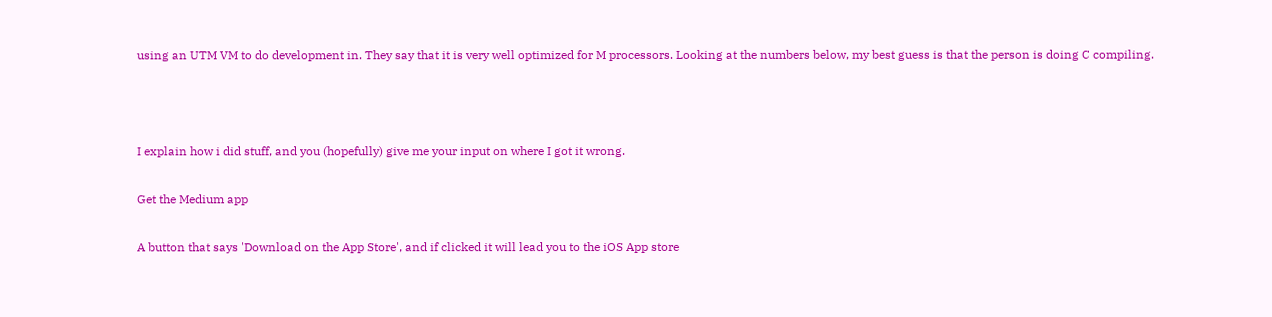using an UTM VM to do development in. They say that it is very well optimized for M processors. Looking at the numbers below, my best guess is that the person is doing C compiling.



I explain how i did stuff, and you (hopefully) give me your input on where I got it wrong.

Get the Medium app

A button that says 'Download on the App Store', and if clicked it will lead you to the iOS App store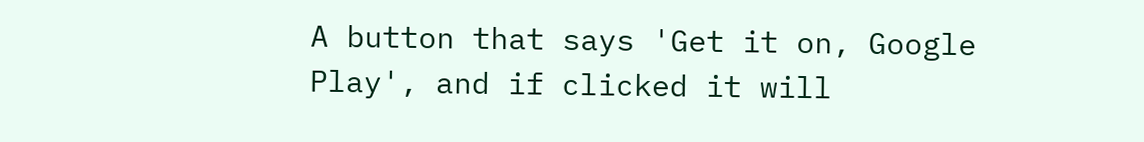A button that says 'Get it on, Google Play', and if clicked it will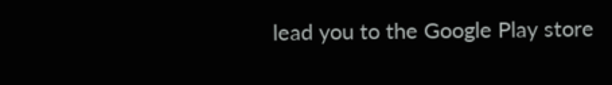lead you to the Google Play store